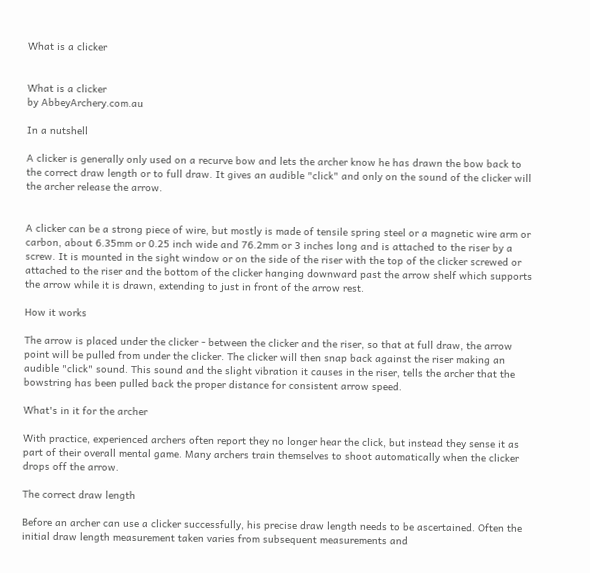What is a clicker


What is a clicker
by AbbeyArchery.com.au

In a nutshell

A clicker is generally only used on a recurve bow and lets the archer know he has drawn the bow back to the correct draw length or to full draw. It gives an audible "click" and only on the sound of the clicker will the archer release the arrow.


A clicker can be a strong piece of wire, but mostly is made of tensile spring steel or a magnetic wire arm or carbon, about 6.35mm or 0.25 inch wide and 76.2mm or 3 inches long and is attached to the riser by a screw. It is mounted in the sight window or on the side of the riser with the top of the clicker screwed or attached to the riser and the bottom of the clicker hanging downward past the arrow shelf which supports the arrow while it is drawn, extending to just in front of the arrow rest.

How it works

The arrow is placed under the clicker - between the clicker and the riser, so that at full draw, the arrow point will be pulled from under the clicker. The clicker will then snap back against the riser making an audible "click" sound. This sound and the slight vibration it causes in the riser, tells the archer that the bowstring has been pulled back the proper distance for consistent arrow speed.

What's in it for the archer

With practice, experienced archers often report they no longer hear the click, but instead they sense it as part of their overall mental game. Many archers train themselves to shoot automatically when the clicker drops off the arrow.

The correct draw length

Before an archer can use a clicker successfully, his precise draw length needs to be ascertained. Often the initial draw length measurement taken varies from subsequent measurements and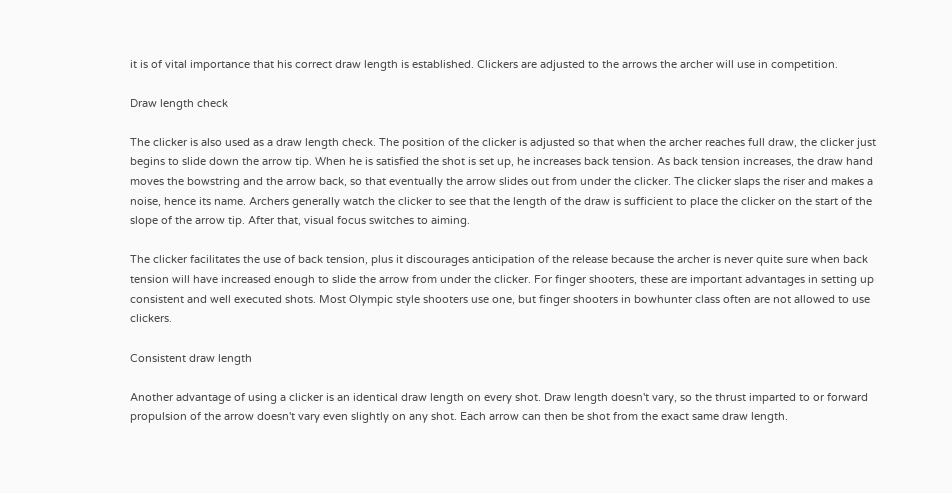it is of vital importance that his correct draw length is established. Clickers are adjusted to the arrows the archer will use in competition.

Draw length check

The clicker is also used as a draw length check. The position of the clicker is adjusted so that when the archer reaches full draw, the clicker just begins to slide down the arrow tip. When he is satisfied the shot is set up, he increases back tension. As back tension increases, the draw hand moves the bowstring and the arrow back, so that eventually the arrow slides out from under the clicker. The clicker slaps the riser and makes a noise, hence its name. Archers generally watch the clicker to see that the length of the draw is sufficient to place the clicker on the start of the slope of the arrow tip. After that, visual focus switches to aiming.

The clicker facilitates the use of back tension, plus it discourages anticipation of the release because the archer is never quite sure when back tension will have increased enough to slide the arrow from under the clicker. For finger shooters, these are important advantages in setting up consistent and well executed shots. Most Olympic style shooters use one, but finger shooters in bowhunter class often are not allowed to use clickers.

Consistent draw length

Another advantage of using a clicker is an identical draw length on every shot. Draw length doesn't vary, so the thrust imparted to or forward propulsion of the arrow doesn't vary even slightly on any shot. Each arrow can then be shot from the exact same draw length.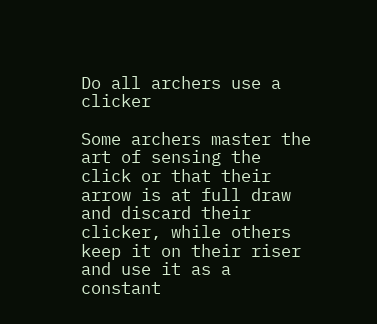Do all archers use a clicker

Some archers master the art of sensing the click or that their arrow is at full draw and discard their clicker, while others keep it on their riser and use it as a constant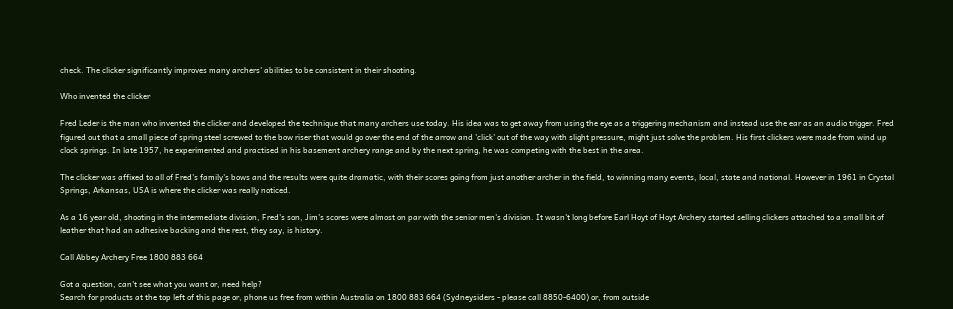check. The clicker significantly improves many archers' abilities to be consistent in their shooting.

Who invented the clicker

Fred Leder is the man who invented the clicker and developed the technique that many archers use today. His idea was to get away from using the eye as a triggering mechanism and instead use the ear as an audio trigger. Fred figured out that a small piece of spring steel screwed to the bow riser that would go over the end of the arrow and 'click' out of the way with slight pressure, might just solve the problem. His first clickers were made from wind up clock springs. In late 1957, he experimented and practised in his basement archery range and by the next spring, he was competing with the best in the area.

The clicker was affixed to all of Fred's family's bows and the results were quite dramatic, with their scores going from just another archer in the field, to winning many events, local, state and national. However in 1961 in Crystal Springs, Arkansas, USA is where the clicker was really noticed.

As a 16 year old, shooting in the intermediate division, Fred's son, Jim's scores were almost on par with the senior men's division. It wasn't long before Earl Hoyt of Hoyt Archery started selling clickers attached to a small bit of leather that had an adhesive backing and the rest, they say, is history.

Call Abbey Archery Free 1800 883 664

Got a question, can't see what you want or, need help?
Search for products at the top left of this page or, phone us free from within Australia on 1800 883 664 (Sydneysiders - please call 8850-6400) or, from outside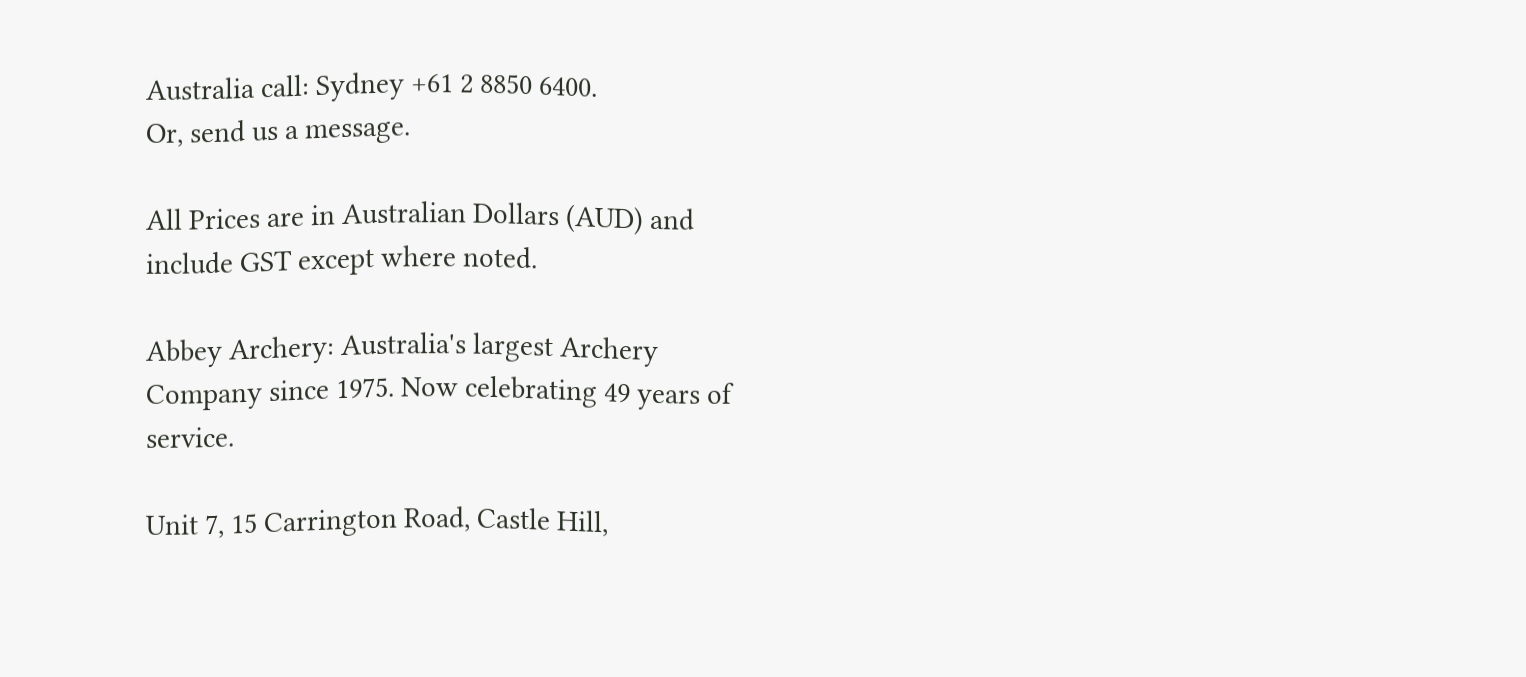Australia call: Sydney +61 2 8850 6400.
Or, send us a message.

All Prices are in Australian Dollars (AUD) and include GST except where noted.

Abbey Archery: Australia's largest Archery Company since 1975. Now celebrating 49 years of service.

Unit 7, 15 Carrington Road, Castle Hill,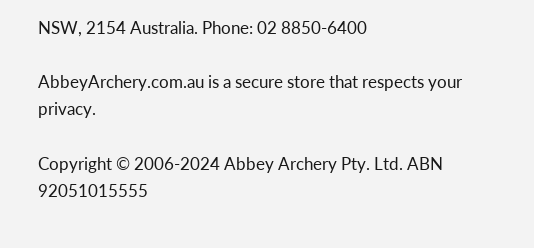NSW, 2154 Australia. Phone: 02 8850-6400

AbbeyArchery.com.au is a secure store that respects your privacy.

Copyright © 2006-2024 Abbey Archery Pty. Ltd. ABN 92051015555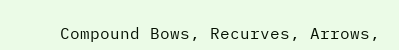Compound Bows, Recurves, Arrows,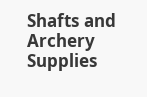Shafts and Archery Supplies